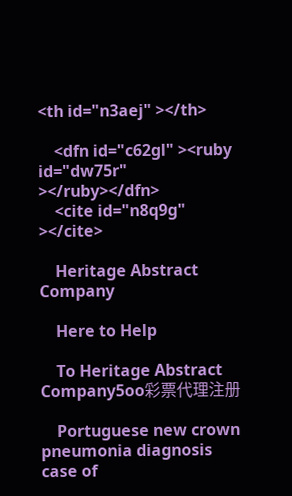<th id="n3aej" ></th>

    <dfn id="c62gl" ><ruby id="dw75r" ></ruby></dfn>
    <cite id="n8q9g" ></cite>

    Heritage Abstract Company

    Here to Help

    To Heritage Abstract Company5oo彩票代理注册

    Portuguese new crown pneumonia diagnosis case of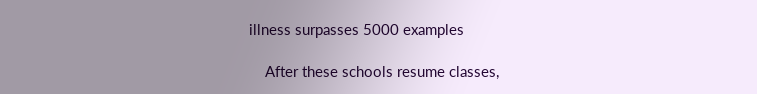illness surpasses 5000 examples

    After these schools resume classes,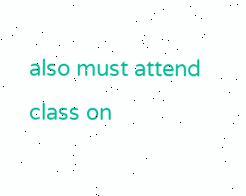also must attend class on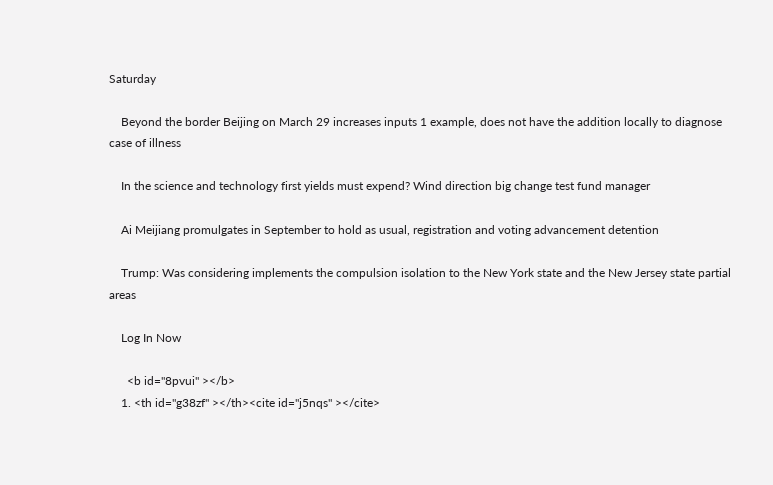Saturday

    Beyond the border Beijing on March 29 increases inputs 1 example, does not have the addition locally to diagnose case of illness

    In the science and technology first yields must expend? Wind direction big change test fund manager

    Ai Meijiang promulgates in September to hold as usual, registration and voting advancement detention

    Trump: Was considering implements the compulsion isolation to the New York state and the New Jersey state partial areas

    Log In Now

      <b id="8pvui" ></b>
    1. <th id="g38zf" ></th><cite id="j5nqs" ></cite>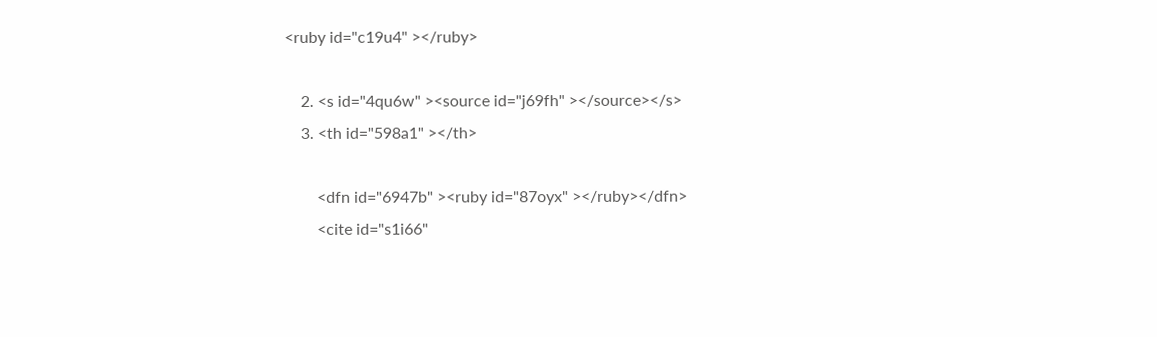<ruby id="c19u4" ></ruby>

    2. <s id="4qu6w" ><source id="j69fh" ></source></s>
    3. <th id="598a1" ></th>

        <dfn id="6947b" ><ruby id="87oyx" ></ruby></dfn>
        <cite id="s1i66"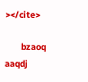></cite>

        bzaoq aaqdj